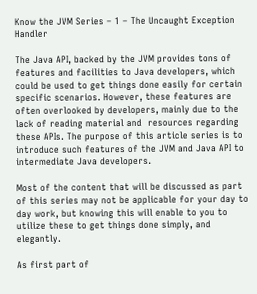Know the JVM Series – 1 – The Uncaught Exception Handler

The Java API, backed by the JVM provides tons of features and facilities to Java developers, which could be used to get things done easily for certain specific scenarios. However, these features are often overlooked by developers, mainly due to the lack of reading material and  resources regarding these APIs. The purpose of this article series is to introduce such features of the JVM and Java API to intermediate Java developers.

Most of the content that will be discussed as part of this series may not be applicable for your day to day work, but knowing this will enable to you to utilize these to get things done simply, and elegantly.

As first part of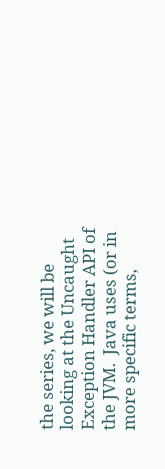the series, we will be looking at the Uncaught Exception Handler API of the JVM.  Java uses (or in more specific terms,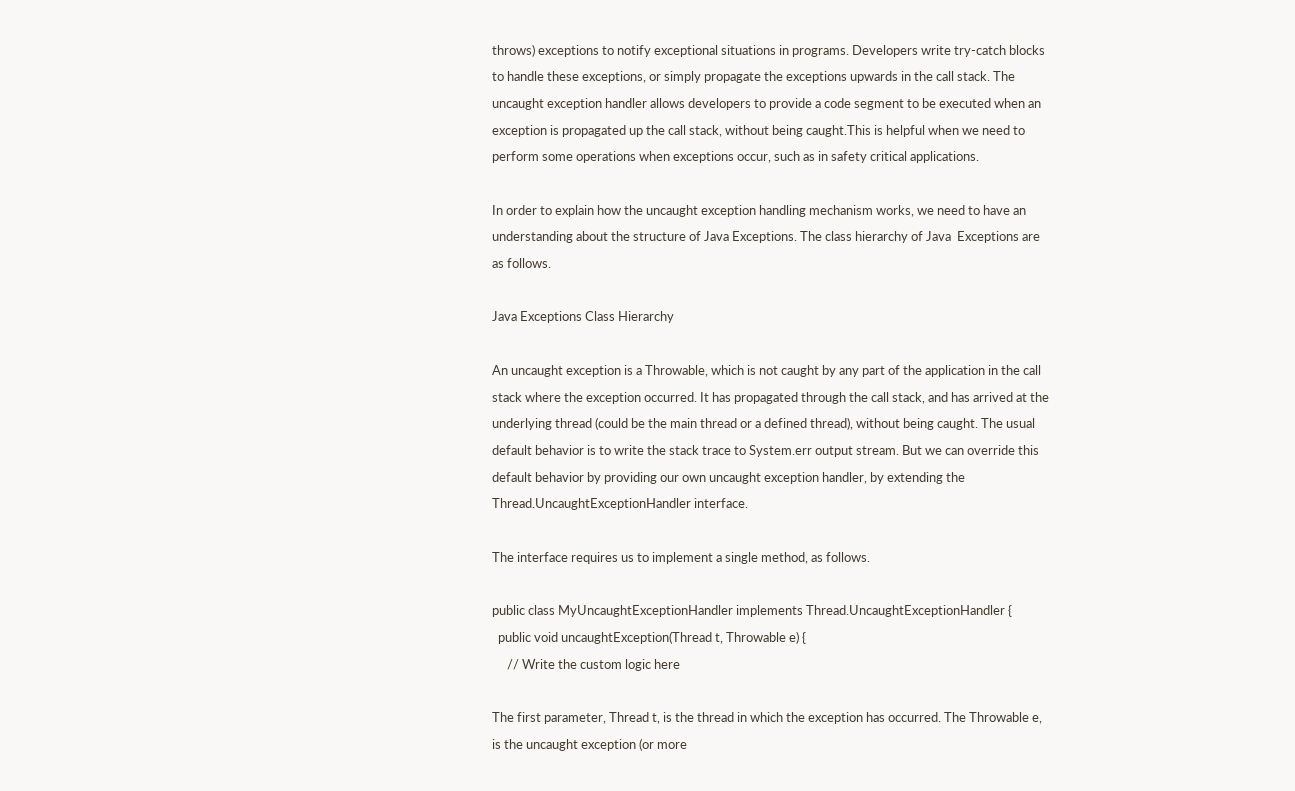throws) exceptions to notify exceptional situations in programs. Developers write try-catch blocks to handle these exceptions, or simply propagate the exceptions upwards in the call stack. The uncaught exception handler allows developers to provide a code segment to be executed when an exception is propagated up the call stack, without being caught.This is helpful when we need to perform some operations when exceptions occur, such as in safety critical applications.

In order to explain how the uncaught exception handling mechanism works, we need to have an understanding about the structure of Java Exceptions. The class hierarchy of Java  Exceptions are as follows.

Java Exceptions Class Hierarchy

An uncaught exception is a Throwable, which is not caught by any part of the application in the call stack where the exception occurred. It has propagated through the call stack, and has arrived at the underlying thread (could be the main thread or a defined thread), without being caught. The usual default behavior is to write the stack trace to System.err output stream. But we can override this default behavior by providing our own uncaught exception handler, by extending the Thread.UncaughtExceptionHandler interface.

The interface requires us to implement a single method, as follows.

public class MyUncaughtExceptionHandler implements Thread.UncaughtExceptionHandler {
  public void uncaughtException(Thread t, Throwable e) {
     // Write the custom logic here

The first parameter, Thread t, is the thread in which the exception has occurred. The Throwable e, is the uncaught exception (or more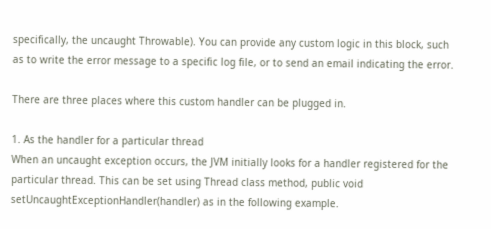specifically, the uncaught Throwable). You can provide any custom logic in this block, such as to write the error message to a specific log file, or to send an email indicating the error.

There are three places where this custom handler can be plugged in.

1. As the handler for a particular thread
When an uncaught exception occurs, the JVM initially looks for a handler registered for the particular thread. This can be set using Thread class method, public void setUncaughtExceptionHandler(handler) as in the following example.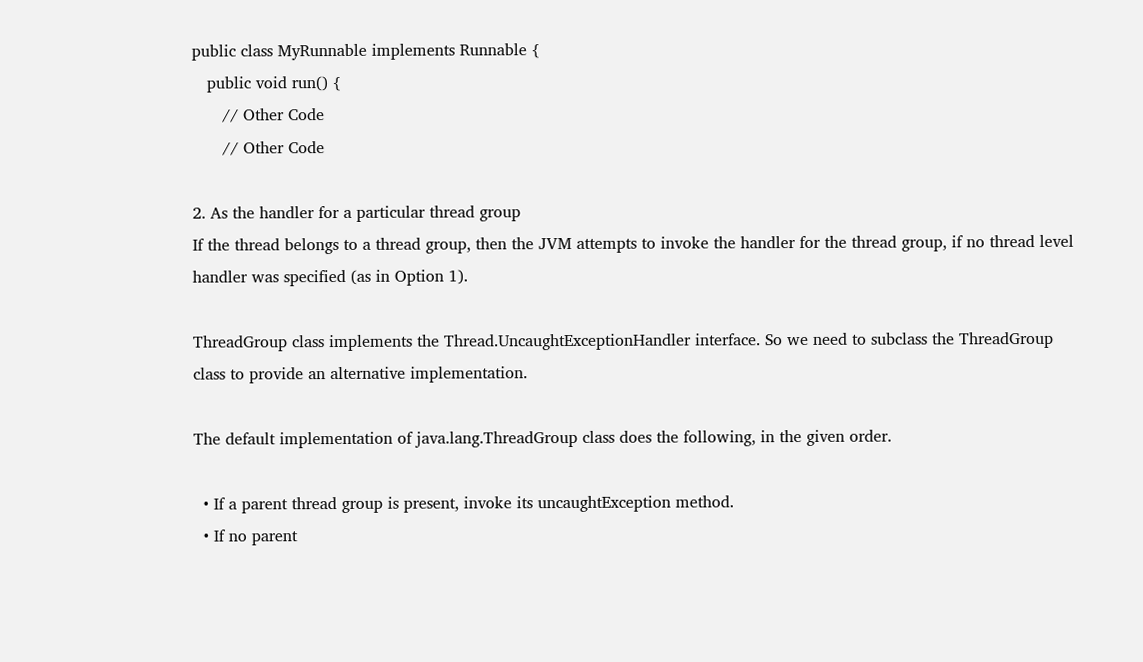public class MyRunnable implements Runnable {
   public void run() {
      // Other Code
      // Other Code

2. As the handler for a particular thread group
If the thread belongs to a thread group, then the JVM attempts to invoke the handler for the thread group, if no thread level handler was specified (as in Option 1).

ThreadGroup class implements the Thread.UncaughtExceptionHandler interface. So we need to subclass the ThreadGroup class to provide an alternative implementation.

The default implementation of java.lang.ThreadGroup class does the following, in the given order.

  • If a parent thread group is present, invoke its uncaughtException method.
  • If no parent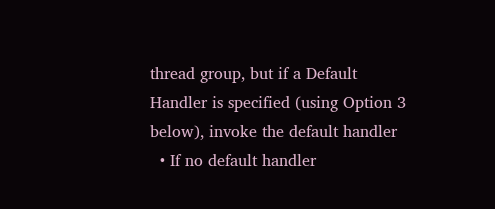thread group, but if a Default Handler is specified (using Option 3 below), invoke the default handler
  • If no default handler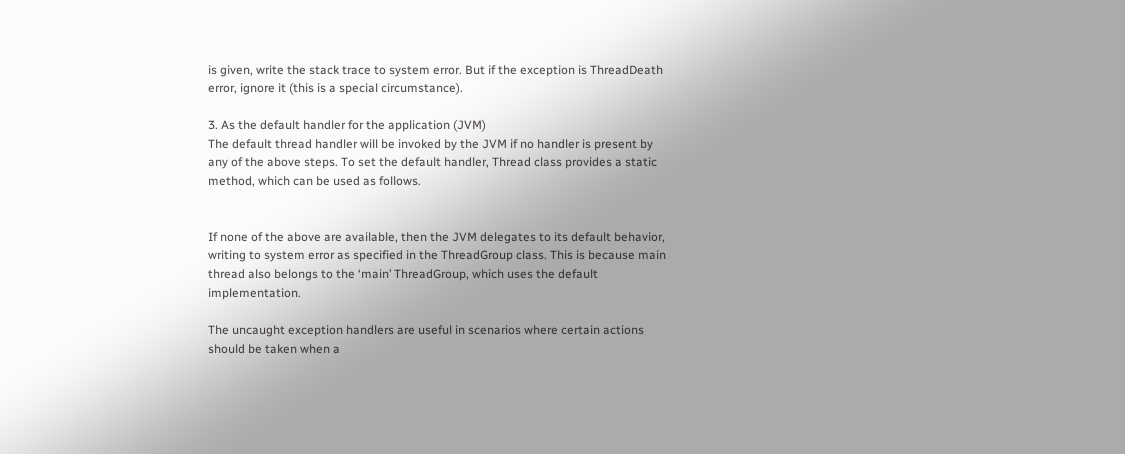is given, write the stack trace to system error. But if the exception is ThreadDeath error, ignore it (this is a special circumstance).

3. As the default handler for the application (JVM)
The default thread handler will be invoked by the JVM if no handler is present by any of the above steps. To set the default handler, Thread class provides a static method, which can be used as follows.


If none of the above are available, then the JVM delegates to its default behavior, writing to system error as specified in the ThreadGroup class. This is because main thread also belongs to the ‘main’ ThreadGroup, which uses the default implementation.

The uncaught exception handlers are useful in scenarios where certain actions should be taken when a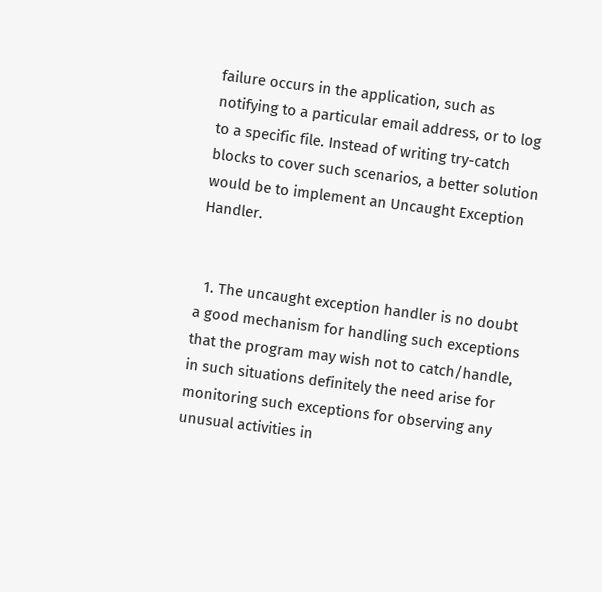failure occurs in the application, such as notifying to a particular email address, or to log to a specific file. Instead of writing try-catch blocks to cover such scenarios, a better solution would be to implement an Uncaught Exception Handler.


  1. The uncaught exception handler is no doubt a good mechanism for handling such exceptions that the program may wish not to catch/handle, in such situations definitely the need arise for monitoring such exceptions for observing any unusual activities in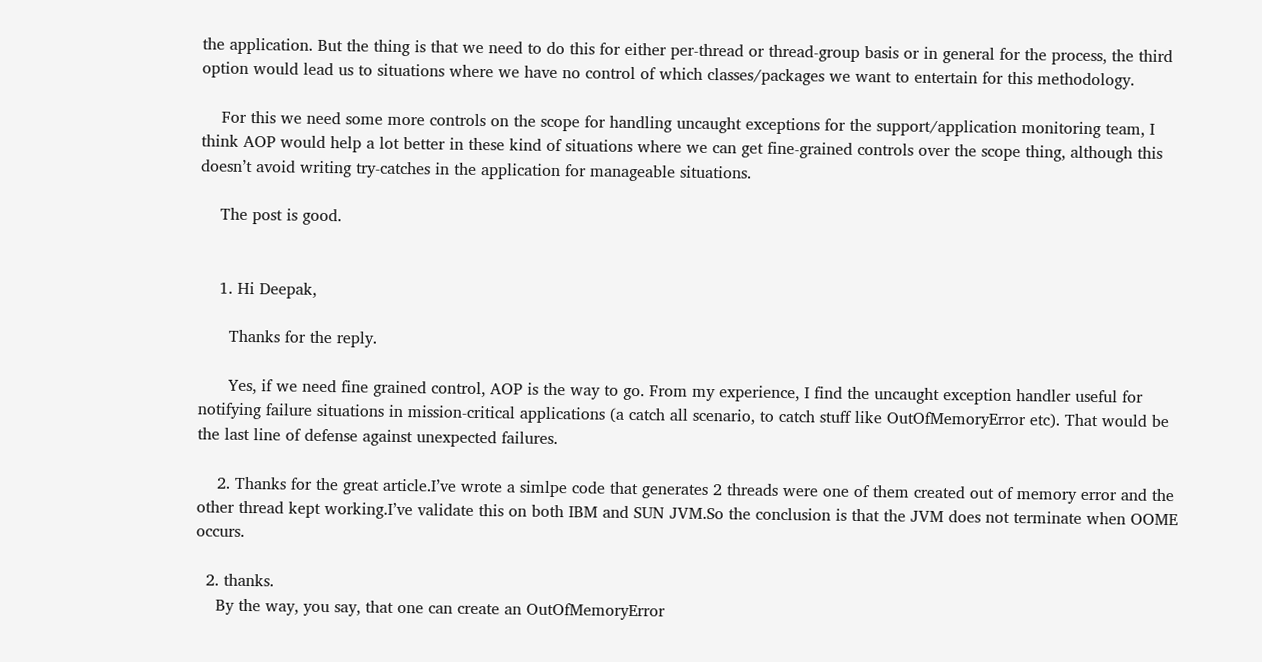the application. But the thing is that we need to do this for either per-thread or thread-group basis or in general for the process, the third option would lead us to situations where we have no control of which classes/packages we want to entertain for this methodology.

    For this we need some more controls on the scope for handling uncaught exceptions for the support/application monitoring team, I think AOP would help a lot better in these kind of situations where we can get fine-grained controls over the scope thing, although this doesn’t avoid writing try-catches in the application for manageable situations.

    The post is good.


    1. Hi Deepak,

      Thanks for the reply.

      Yes, if we need fine grained control, AOP is the way to go. From my experience, I find the uncaught exception handler useful for notifying failure situations in mission-critical applications (a catch all scenario, to catch stuff like OutOfMemoryError etc). That would be the last line of defense against unexpected failures.

    2. Thanks for the great article.I’ve wrote a simlpe code that generates 2 threads were one of them created out of memory error and the other thread kept working.I’ve validate this on both IBM and SUN JVM.So the conclusion is that the JVM does not terminate when OOME occurs.

  2. thanks.
    By the way, you say, that one can create an OutOfMemoryError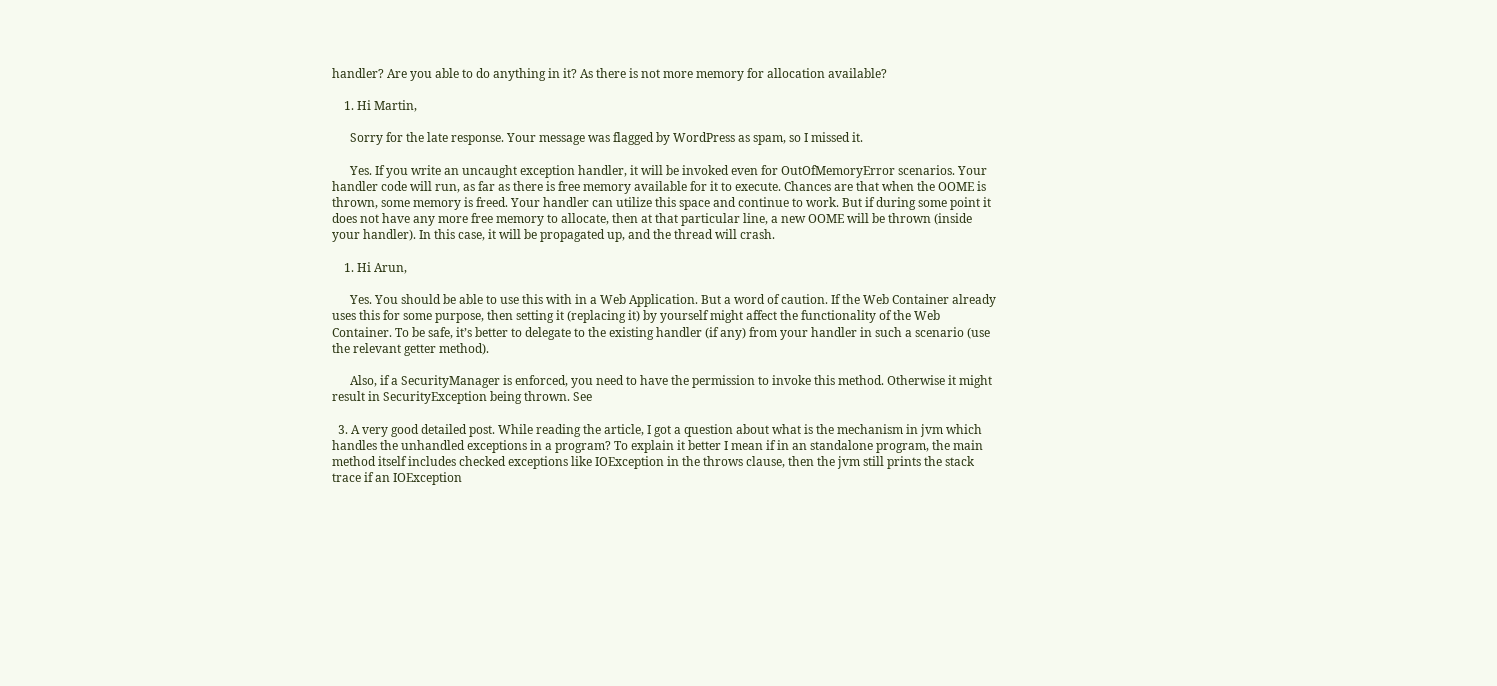handler? Are you able to do anything in it? As there is not more memory for allocation available?

    1. Hi Martin,

      Sorry for the late response. Your message was flagged by WordPress as spam, so I missed it.

      Yes. If you write an uncaught exception handler, it will be invoked even for OutOfMemoryError scenarios. Your handler code will run, as far as there is free memory available for it to execute. Chances are that when the OOME is thrown, some memory is freed. Your handler can utilize this space and continue to work. But if during some point it does not have any more free memory to allocate, then at that particular line, a new OOME will be thrown (inside your handler). In this case, it will be propagated up, and the thread will crash.

    1. Hi Arun,

      Yes. You should be able to use this with in a Web Application. But a word of caution. If the Web Container already uses this for some purpose, then setting it (replacing it) by yourself might affect the functionality of the Web Container. To be safe, it’s better to delegate to the existing handler (if any) from your handler in such a scenario (use the relevant getter method).

      Also, if a SecurityManager is enforced, you need to have the permission to invoke this method. Otherwise it might result in SecurityException being thrown. See

  3. A very good detailed post. While reading the article, I got a question about what is the mechanism in jvm which handles the unhandled exceptions in a program? To explain it better I mean if in an standalone program, the main method itself includes checked exceptions like IOException in the throws clause, then the jvm still prints the stack trace if an IOException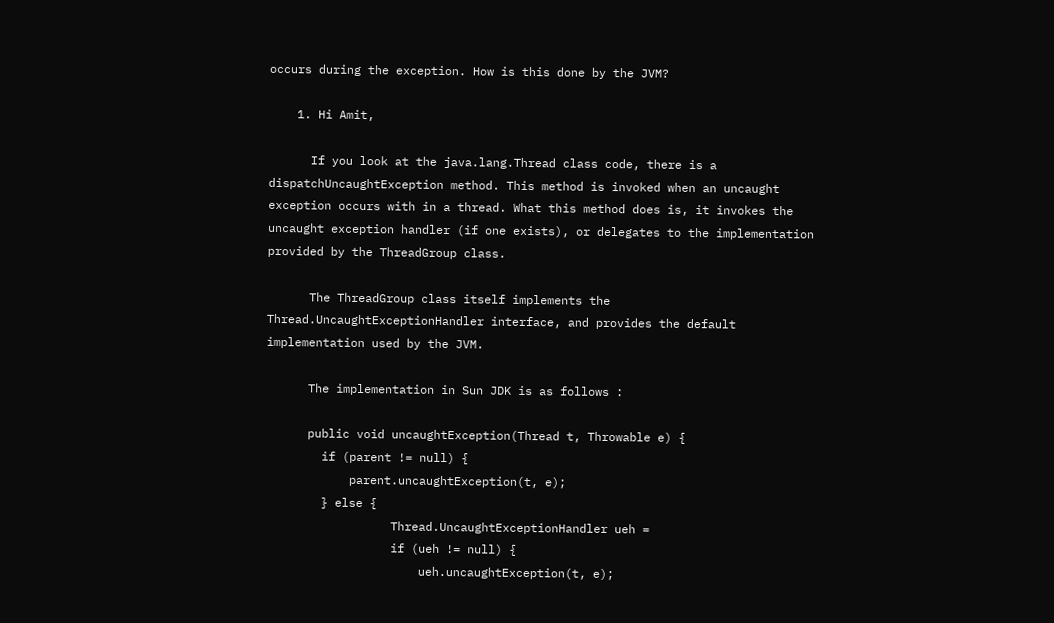occurs during the exception. How is this done by the JVM?

    1. Hi Amit,

      If you look at the java.lang.Thread class code, there is a dispatchUncaughtException method. This method is invoked when an uncaught exception occurs with in a thread. What this method does is, it invokes the uncaught exception handler (if one exists), or delegates to the implementation provided by the ThreadGroup class.

      The ThreadGroup class itself implements the Thread.UncaughtExceptionHandler interface, and provides the default implementation used by the JVM.

      The implementation in Sun JDK is as follows :

      public void uncaughtException(Thread t, Throwable e) {
        if (parent != null) {
            parent.uncaughtException(t, e);
        } else {
                  Thread.UncaughtExceptionHandler ueh =
                  if (ueh != null) {
                      ueh.uncaughtException(t, e);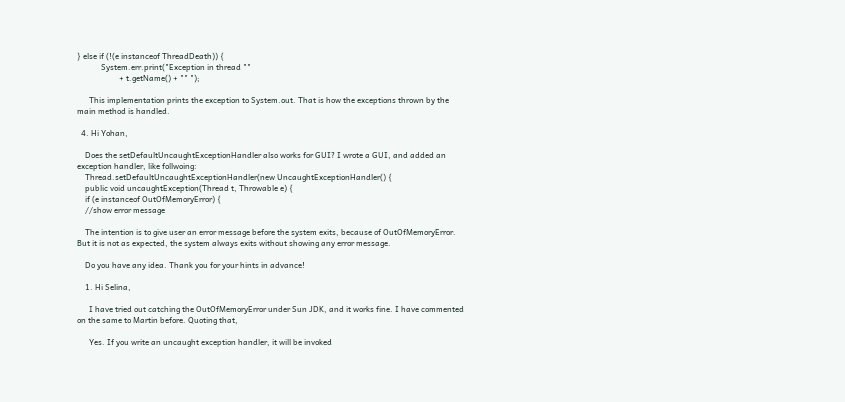} else if (!(e instanceof ThreadDeath)) {
            System.err.print("Exception in thread ""
                     + t.getName() + "" ");

      This implementation prints the exception to System.out. That is how the exceptions thrown by the main method is handled.

  4. Hi Yohan,

    Does the setDefaultUncaughtExceptionHandler also works for GUI? I wrote a GUI, and added an exception handler, like follwoing:
    Thread.setDefaultUncaughtExceptionHandler(new UncaughtExceptionHandler() {
    public void uncaughtException(Thread t, Throwable e) {
    if (e instanceof OutOfMemoryError) {
    //show error message

    The intention is to give user an error message before the system exits, because of OutOfMemoryError. But it is not as expected, the system always exits without showing any error message.

    Do you have any idea. Thank you for your hints in advance!

    1. Hi Selina,

      I have tried out catching the OutOfMemoryError under Sun JDK, and it works fine. I have commented on the same to Martin before. Quoting that,

      Yes. If you write an uncaught exception handler, it will be invoked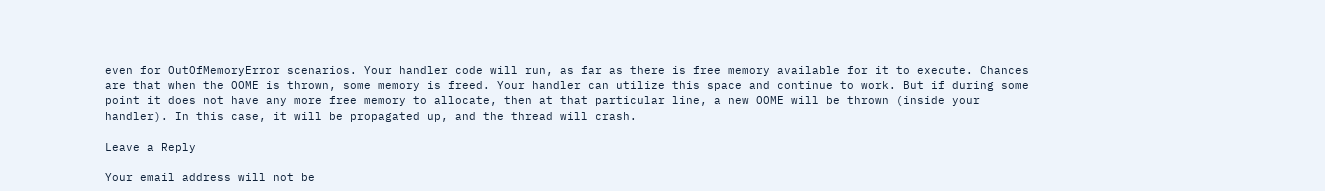even for OutOfMemoryError scenarios. Your handler code will run, as far as there is free memory available for it to execute. Chances are that when the OOME is thrown, some memory is freed. Your handler can utilize this space and continue to work. But if during some point it does not have any more free memory to allocate, then at that particular line, a new OOME will be thrown (inside your handler). In this case, it will be propagated up, and the thread will crash.

Leave a Reply

Your email address will not be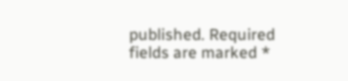published. Required fields are marked *